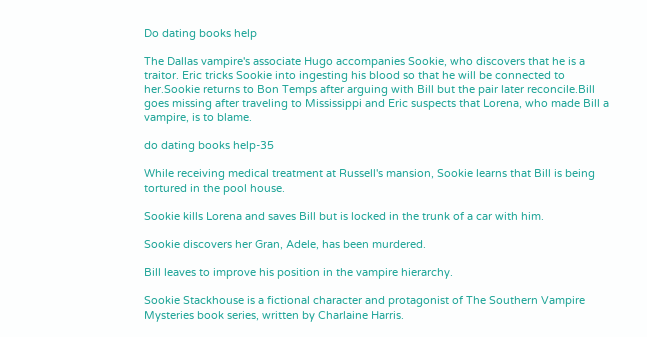Do dating books help

The Dallas vampire's associate Hugo accompanies Sookie, who discovers that he is a traitor. Eric tricks Sookie into ingesting his blood so that he will be connected to her.Sookie returns to Bon Temps after arguing with Bill but the pair later reconcile.Bill goes missing after traveling to Mississippi and Eric suspects that Lorena, who made Bill a vampire, is to blame.

do dating books help-35

While receiving medical treatment at Russell's mansion, Sookie learns that Bill is being tortured in the pool house.

Sookie kills Lorena and saves Bill but is locked in the trunk of a car with him.

Sookie discovers her Gran, Adele, has been murdered.

Bill leaves to improve his position in the vampire hierarchy.

Sookie Stackhouse is a fictional character and protagonist of The Southern Vampire Mysteries book series, written by Charlaine Harris.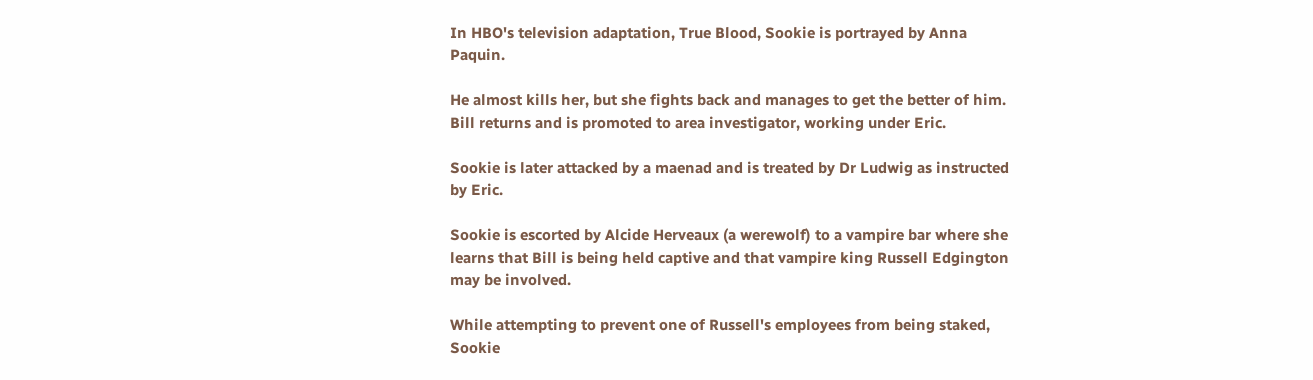In HBO's television adaptation, True Blood, Sookie is portrayed by Anna Paquin.

He almost kills her, but she fights back and manages to get the better of him. Bill returns and is promoted to area investigator, working under Eric.

Sookie is later attacked by a maenad and is treated by Dr Ludwig as instructed by Eric.

Sookie is escorted by Alcide Herveaux (a werewolf) to a vampire bar where she learns that Bill is being held captive and that vampire king Russell Edgington may be involved.

While attempting to prevent one of Russell's employees from being staked, Sookie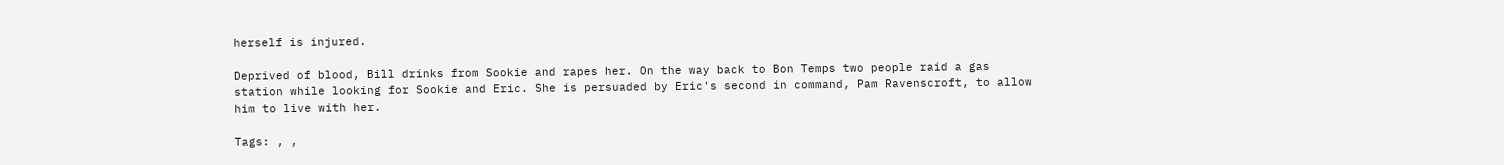herself is injured.

Deprived of blood, Bill drinks from Sookie and rapes her. On the way back to Bon Temps two people raid a gas station while looking for Sookie and Eric. She is persuaded by Eric's second in command, Pam Ravenscroft, to allow him to live with her.

Tags: , ,